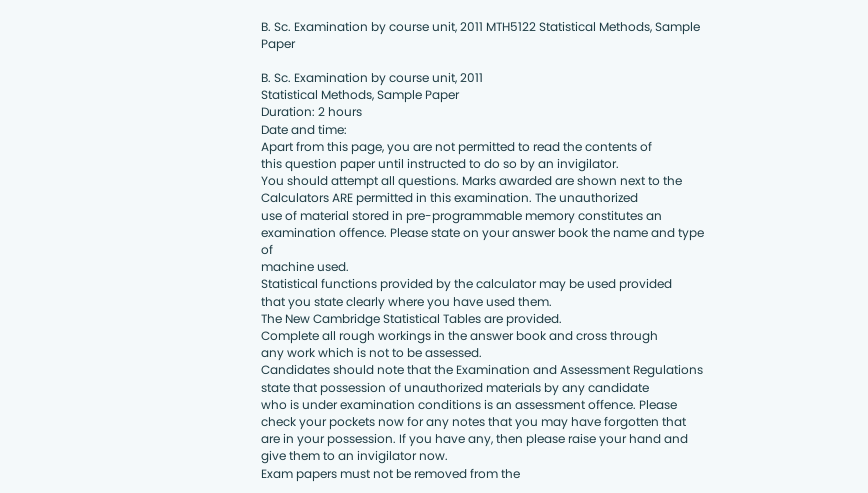B. Sc. Examination by course unit, 2011 MTH5122 Statistical Methods, Sample Paper

B. Sc. Examination by course unit, 2011
Statistical Methods, Sample Paper
Duration: 2 hours
Date and time:
Apart from this page, you are not permitted to read the contents of
this question paper until instructed to do so by an invigilator.
You should attempt all questions. Marks awarded are shown next to the
Calculators ARE permitted in this examination. The unauthorized
use of material stored in pre-programmable memory constitutes an examination offence. Please state on your answer book the name and type of
machine used.
Statistical functions provided by the calculator may be used provided
that you state clearly where you have used them.
The New Cambridge Statistical Tables are provided.
Complete all rough workings in the answer book and cross through
any work which is not to be assessed.
Candidates should note that the Examination and Assessment Regulations state that possession of unauthorized materials by any candidate
who is under examination conditions is an assessment offence. Please
check your pockets now for any notes that you may have forgotten that
are in your possession. If you have any, then please raise your hand and
give them to an invigilator now.
Exam papers must not be removed from the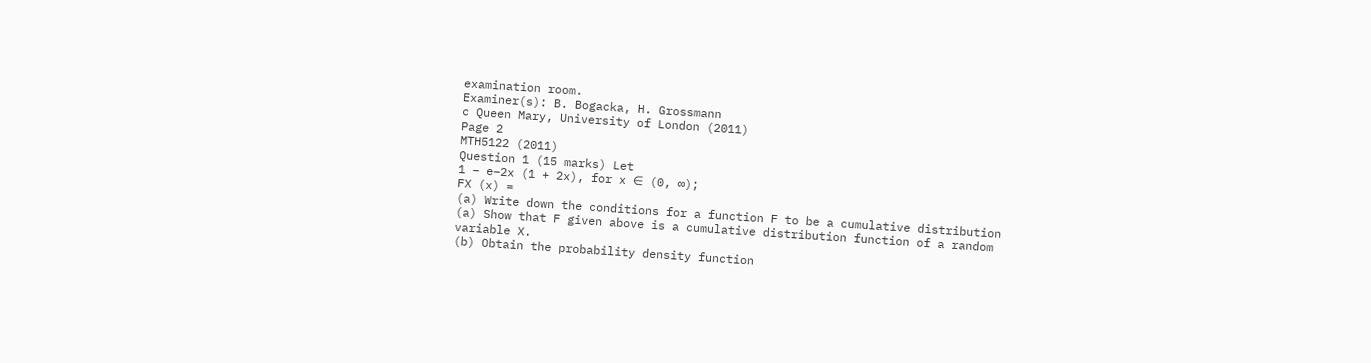examination room.
Examiner(s): B. Bogacka, H. Grossmann
c Queen Mary, University of London (2011)
Page 2
MTH5122 (2011)
Question 1 (15 marks) Let
1 − e−2x (1 + 2x), for x ∈ (0, ∞);
FX (x) =
(a) Write down the conditions for a function F to be a cumulative distribution
(a) Show that F given above is a cumulative distribution function of a random
variable X.
(b) Obtain the probability density function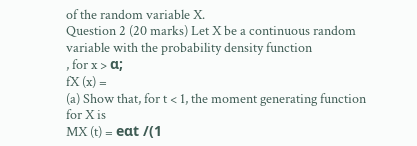of the random variable X.
Question 2 (20 marks) Let X be a continuous random variable with the probability density function
, for x > α;
fX (x) =
(a) Show that, for t < 1, the moment generating function for X is
MX (t) = eαt /(1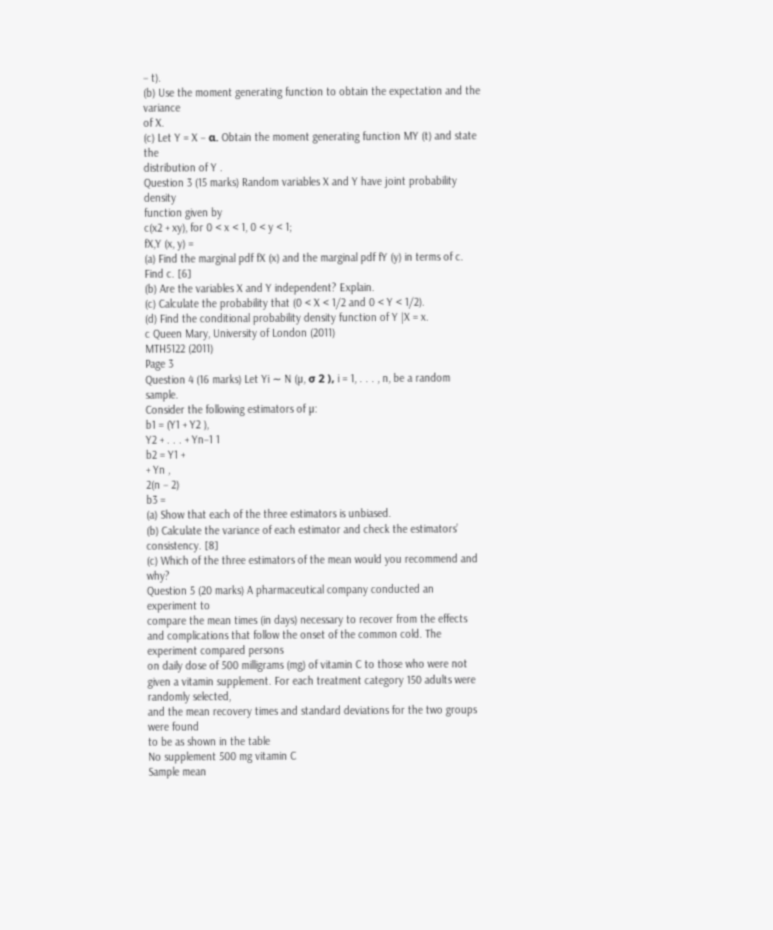− t).
(b) Use the moment generating function to obtain the expectation and the variance
of X.
(c) Let Y = X − α. Obtain the moment generating function MY (t) and state the
distribution of Y .
Question 3 (15 marks) Random variables X and Y have joint probability density
function given by
c(x2 + xy), for 0 < x < 1, 0 < y < 1;
fX,Y (x, y) =
(a) Find the marginal pdf fX (x) and the marginal pdf fY (y) in terms of c. Find c. [6]
(b) Are the variables X and Y independent? Explain.
(c) Calculate the probability that (0 < X < 1/2 and 0 < Y < 1/2).
(d) Find the conditional probability density function of Y |X = x.
c Queen Mary, University of London (2011)
MTH5122 (2011)
Page 3
Question 4 (16 marks) Let Yi ∼ N (µ, σ 2 ), i = 1, . . . , n, be a random sample.
Consider the following estimators of µ:
b1 = (Y1 + Y2 ),
Y2 + . . . + Yn−1 1
b2 = Y1 +
+ Yn ,
2(n − 2)
b3 =
(a) Show that each of the three estimators is unbiased.
(b) Calculate the variance of each estimator and check the estimators’ consistency. [8]
(c) Which of the three estimators of the mean would you recommend and why?
Question 5 (20 marks) A pharmaceutical company conducted an experiment to
compare the mean times (in days) necessary to recover from the effects and complications that follow the onset of the common cold. The experiment compared persons
on daily dose of 500 milligrams (mg) of vitamin C to those who were not given a vitamin supplement. For each treatment category 150 adults were randomly selected,
and the mean recovery times and standard deviations for the two groups were found
to be as shown in the table
No supplement 500 mg vitamin C
Sample mean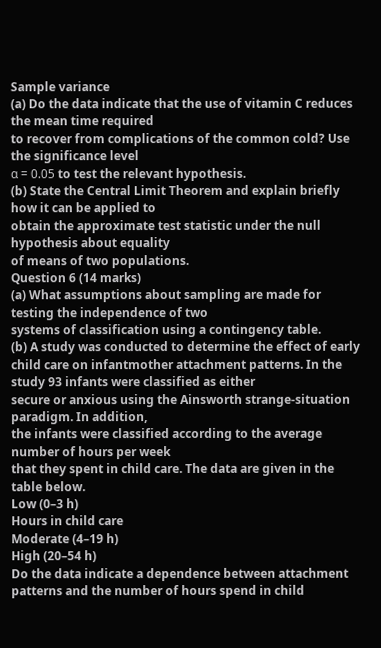Sample variance
(a) Do the data indicate that the use of vitamin C reduces the mean time required
to recover from complications of the common cold? Use the significance level
α = 0.05 to test the relevant hypothesis.
(b) State the Central Limit Theorem and explain briefly how it can be applied to
obtain the approximate test statistic under the null hypothesis about equality
of means of two populations.
Question 6 (14 marks)
(a) What assumptions about sampling are made for testing the independence of two
systems of classification using a contingency table.
(b) A study was conducted to determine the effect of early child care on infantmother attachment patterns. In the study 93 infants were classified as either
secure or anxious using the Ainsworth strange-situation paradigm. In addition,
the infants were classified according to the average number of hours per week
that they spent in child care. The data are given in the table below.
Low (0–3 h)
Hours in child care
Moderate (4–19 h)
High (20–54 h)
Do the data indicate a dependence between attachment patterns and the number of hours spend in child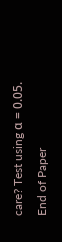care? Test using α = 0.05.
End of Paper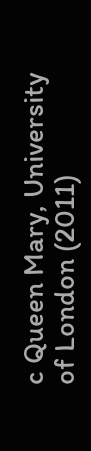c Queen Mary, University of London (2011)